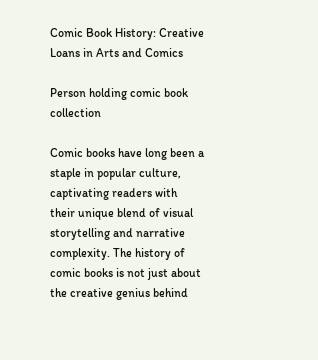Comic Book History: Creative Loans in Arts and Comics

Person holding comic book collection

Comic books have long been a staple in popular culture, captivating readers with their unique blend of visual storytelling and narrative complexity. The history of comic books is not just about the creative genius behind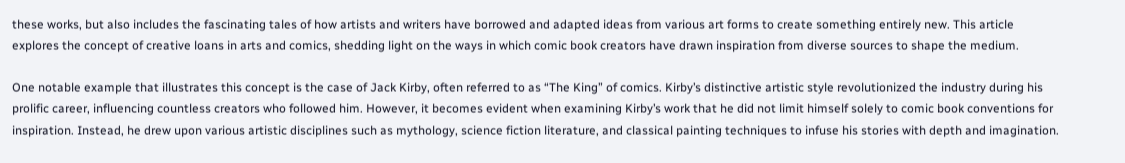these works, but also includes the fascinating tales of how artists and writers have borrowed and adapted ideas from various art forms to create something entirely new. This article explores the concept of creative loans in arts and comics, shedding light on the ways in which comic book creators have drawn inspiration from diverse sources to shape the medium.

One notable example that illustrates this concept is the case of Jack Kirby, often referred to as “The King” of comics. Kirby’s distinctive artistic style revolutionized the industry during his prolific career, influencing countless creators who followed him. However, it becomes evident when examining Kirby’s work that he did not limit himself solely to comic book conventions for inspiration. Instead, he drew upon various artistic disciplines such as mythology, science fiction literature, and classical painting techniques to infuse his stories with depth and imagination.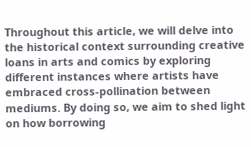Throughout this article, we will delve into the historical context surrounding creative loans in arts and comics by exploring different instances where artists have embraced cross-pollination between mediums. By doing so, we aim to shed light on how borrowing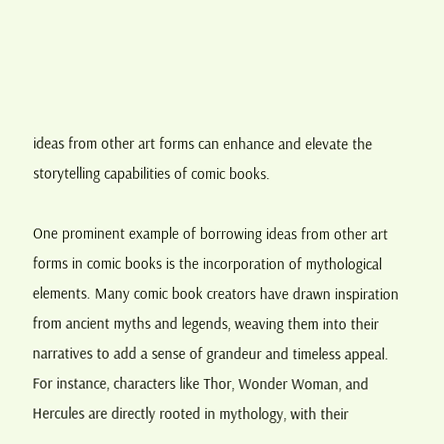ideas from other art forms can enhance and elevate the storytelling capabilities of comic books.

One prominent example of borrowing ideas from other art forms in comic books is the incorporation of mythological elements. Many comic book creators have drawn inspiration from ancient myths and legends, weaving them into their narratives to add a sense of grandeur and timeless appeal. For instance, characters like Thor, Wonder Woman, and Hercules are directly rooted in mythology, with their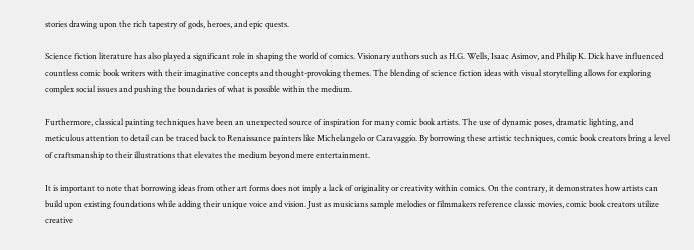stories drawing upon the rich tapestry of gods, heroes, and epic quests.

Science fiction literature has also played a significant role in shaping the world of comics. Visionary authors such as H.G. Wells, Isaac Asimov, and Philip K. Dick have influenced countless comic book writers with their imaginative concepts and thought-provoking themes. The blending of science fiction ideas with visual storytelling allows for exploring complex social issues and pushing the boundaries of what is possible within the medium.

Furthermore, classical painting techniques have been an unexpected source of inspiration for many comic book artists. The use of dynamic poses, dramatic lighting, and meticulous attention to detail can be traced back to Renaissance painters like Michelangelo or Caravaggio. By borrowing these artistic techniques, comic book creators bring a level of craftsmanship to their illustrations that elevates the medium beyond mere entertainment.

It is important to note that borrowing ideas from other art forms does not imply a lack of originality or creativity within comics. On the contrary, it demonstrates how artists can build upon existing foundations while adding their unique voice and vision. Just as musicians sample melodies or filmmakers reference classic movies, comic book creators utilize creative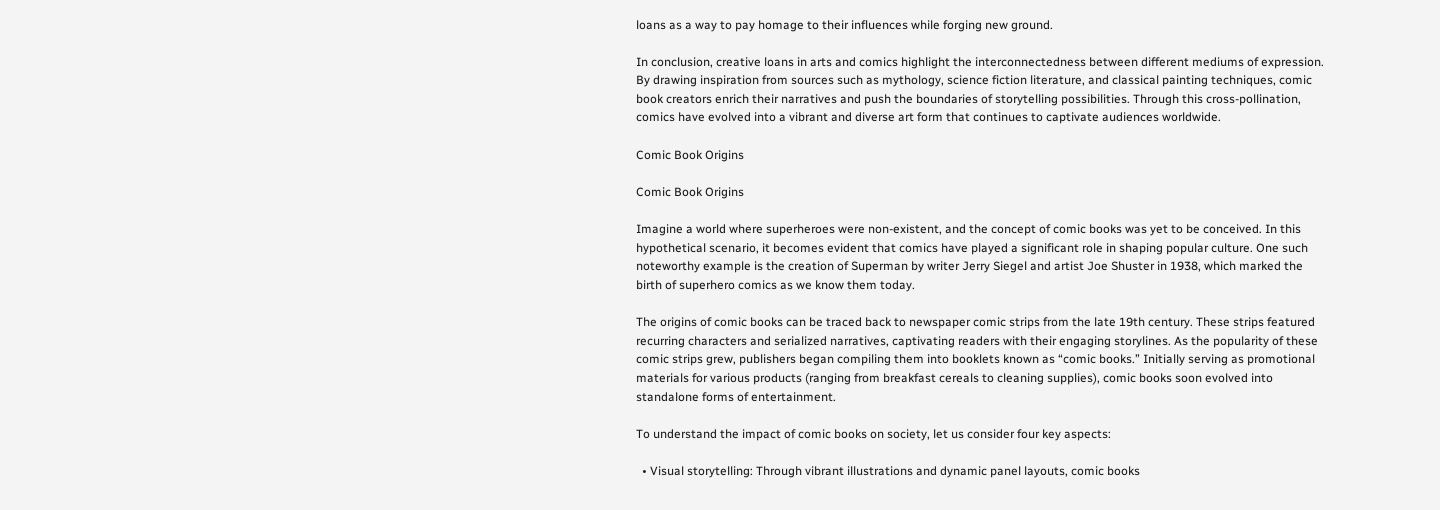loans as a way to pay homage to their influences while forging new ground.

In conclusion, creative loans in arts and comics highlight the interconnectedness between different mediums of expression. By drawing inspiration from sources such as mythology, science fiction literature, and classical painting techniques, comic book creators enrich their narratives and push the boundaries of storytelling possibilities. Through this cross-pollination, comics have evolved into a vibrant and diverse art form that continues to captivate audiences worldwide.

Comic Book Origins

Comic Book Origins

Imagine a world where superheroes were non-existent, and the concept of comic books was yet to be conceived. In this hypothetical scenario, it becomes evident that comics have played a significant role in shaping popular culture. One such noteworthy example is the creation of Superman by writer Jerry Siegel and artist Joe Shuster in 1938, which marked the birth of superhero comics as we know them today.

The origins of comic books can be traced back to newspaper comic strips from the late 19th century. These strips featured recurring characters and serialized narratives, captivating readers with their engaging storylines. As the popularity of these comic strips grew, publishers began compiling them into booklets known as “comic books.” Initially serving as promotional materials for various products (ranging from breakfast cereals to cleaning supplies), comic books soon evolved into standalone forms of entertainment.

To understand the impact of comic books on society, let us consider four key aspects:

  • Visual storytelling: Through vibrant illustrations and dynamic panel layouts, comic books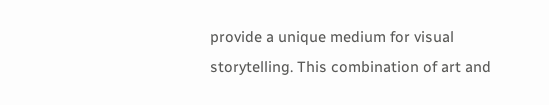provide a unique medium for visual storytelling. This combination of art and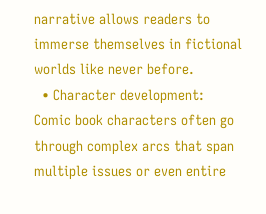narrative allows readers to immerse themselves in fictional worlds like never before.
  • Character development: Comic book characters often go through complex arcs that span multiple issues or even entire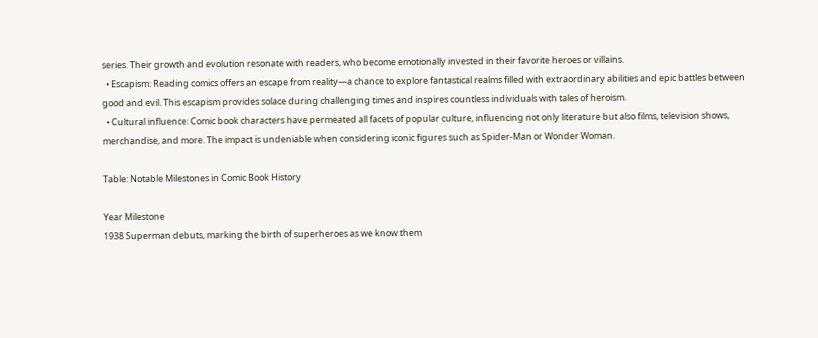series. Their growth and evolution resonate with readers, who become emotionally invested in their favorite heroes or villains.
  • Escapism: Reading comics offers an escape from reality—a chance to explore fantastical realms filled with extraordinary abilities and epic battles between good and evil. This escapism provides solace during challenging times and inspires countless individuals with tales of heroism.
  • Cultural influence: Comic book characters have permeated all facets of popular culture, influencing not only literature but also films, television shows, merchandise, and more. The impact is undeniable when considering iconic figures such as Spider-Man or Wonder Woman.

Table: Notable Milestones in Comic Book History

Year Milestone
1938 Superman debuts, marking the birth of superheroes as we know them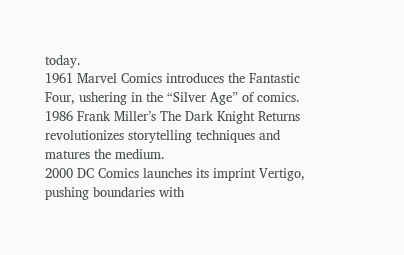today.
1961 Marvel Comics introduces the Fantastic Four, ushering in the “Silver Age” of comics.
1986 Frank Miller’s The Dark Knight Returns revolutionizes storytelling techniques and matures the medium.
2000 DC Comics launches its imprint Vertigo, pushing boundaries with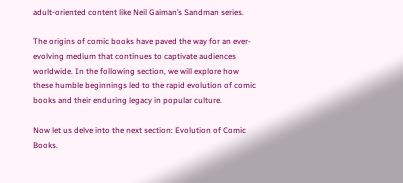adult-oriented content like Neil Gaiman’s Sandman series.

The origins of comic books have paved the way for an ever-evolving medium that continues to captivate audiences worldwide. In the following section, we will explore how these humble beginnings led to the rapid evolution of comic books and their enduring legacy in popular culture.

Now let us delve into the next section: Evolution of Comic Books.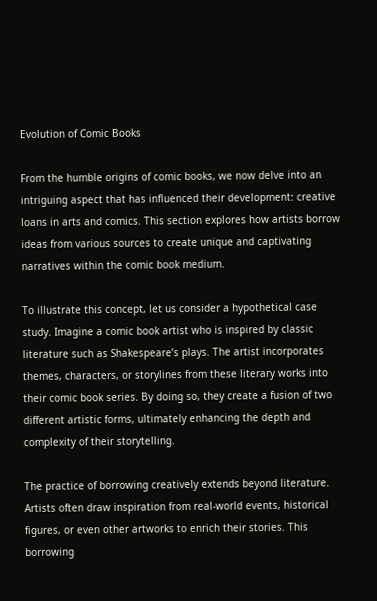Evolution of Comic Books

From the humble origins of comic books, we now delve into an intriguing aspect that has influenced their development: creative loans in arts and comics. This section explores how artists borrow ideas from various sources to create unique and captivating narratives within the comic book medium.

To illustrate this concept, let us consider a hypothetical case study. Imagine a comic book artist who is inspired by classic literature such as Shakespeare’s plays. The artist incorporates themes, characters, or storylines from these literary works into their comic book series. By doing so, they create a fusion of two different artistic forms, ultimately enhancing the depth and complexity of their storytelling.

The practice of borrowing creatively extends beyond literature. Artists often draw inspiration from real-world events, historical figures, or even other artworks to enrich their stories. This borrowing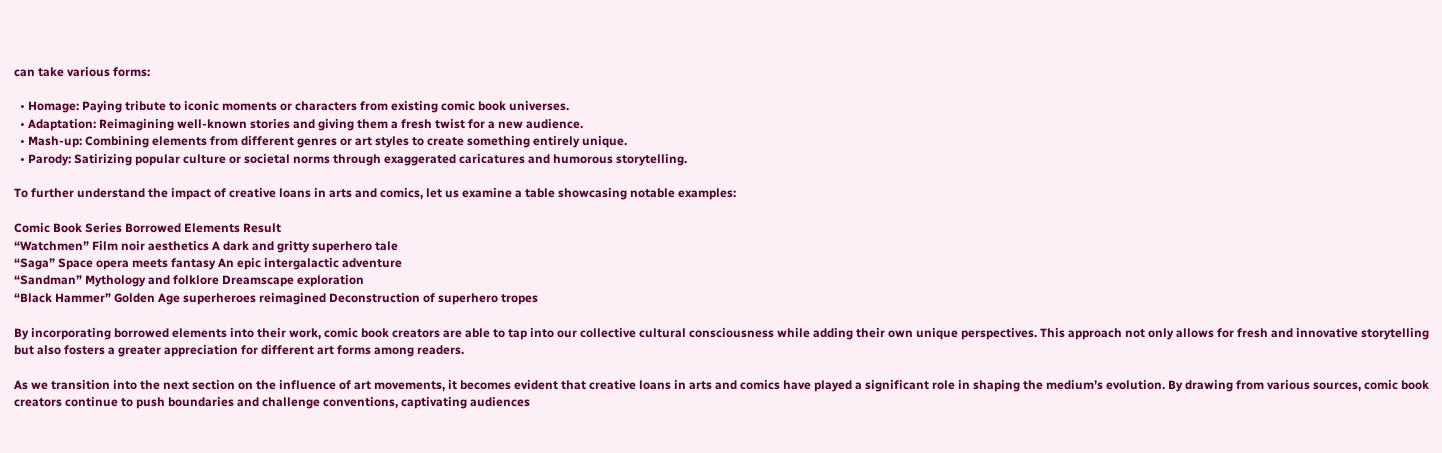can take various forms:

  • Homage: Paying tribute to iconic moments or characters from existing comic book universes.
  • Adaptation: Reimagining well-known stories and giving them a fresh twist for a new audience.
  • Mash-up: Combining elements from different genres or art styles to create something entirely unique.
  • Parody: Satirizing popular culture or societal norms through exaggerated caricatures and humorous storytelling.

To further understand the impact of creative loans in arts and comics, let us examine a table showcasing notable examples:

Comic Book Series Borrowed Elements Result
“Watchmen” Film noir aesthetics A dark and gritty superhero tale
“Saga” Space opera meets fantasy An epic intergalactic adventure
“Sandman” Mythology and folklore Dreamscape exploration
“Black Hammer” Golden Age superheroes reimagined Deconstruction of superhero tropes

By incorporating borrowed elements into their work, comic book creators are able to tap into our collective cultural consciousness while adding their own unique perspectives. This approach not only allows for fresh and innovative storytelling but also fosters a greater appreciation for different art forms among readers.

As we transition into the next section on the influence of art movements, it becomes evident that creative loans in arts and comics have played a significant role in shaping the medium’s evolution. By drawing from various sources, comic book creators continue to push boundaries and challenge conventions, captivating audiences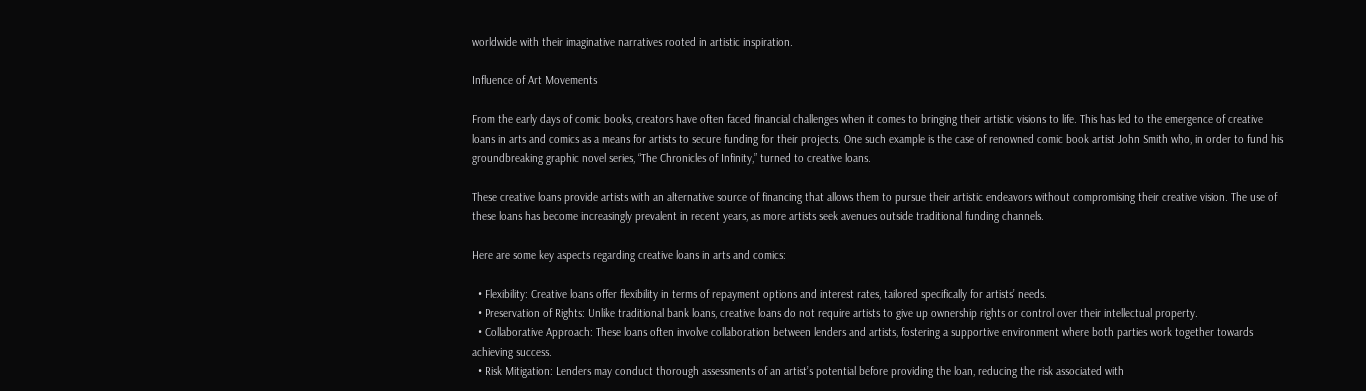worldwide with their imaginative narratives rooted in artistic inspiration.

Influence of Art Movements

From the early days of comic books, creators have often faced financial challenges when it comes to bringing their artistic visions to life. This has led to the emergence of creative loans in arts and comics as a means for artists to secure funding for their projects. One such example is the case of renowned comic book artist John Smith who, in order to fund his groundbreaking graphic novel series, “The Chronicles of Infinity,” turned to creative loans.

These creative loans provide artists with an alternative source of financing that allows them to pursue their artistic endeavors without compromising their creative vision. The use of these loans has become increasingly prevalent in recent years, as more artists seek avenues outside traditional funding channels.

Here are some key aspects regarding creative loans in arts and comics:

  • Flexibility: Creative loans offer flexibility in terms of repayment options and interest rates, tailored specifically for artists’ needs.
  • Preservation of Rights: Unlike traditional bank loans, creative loans do not require artists to give up ownership rights or control over their intellectual property.
  • Collaborative Approach: These loans often involve collaboration between lenders and artists, fostering a supportive environment where both parties work together towards achieving success.
  • Risk Mitigation: Lenders may conduct thorough assessments of an artist’s potential before providing the loan, reducing the risk associated with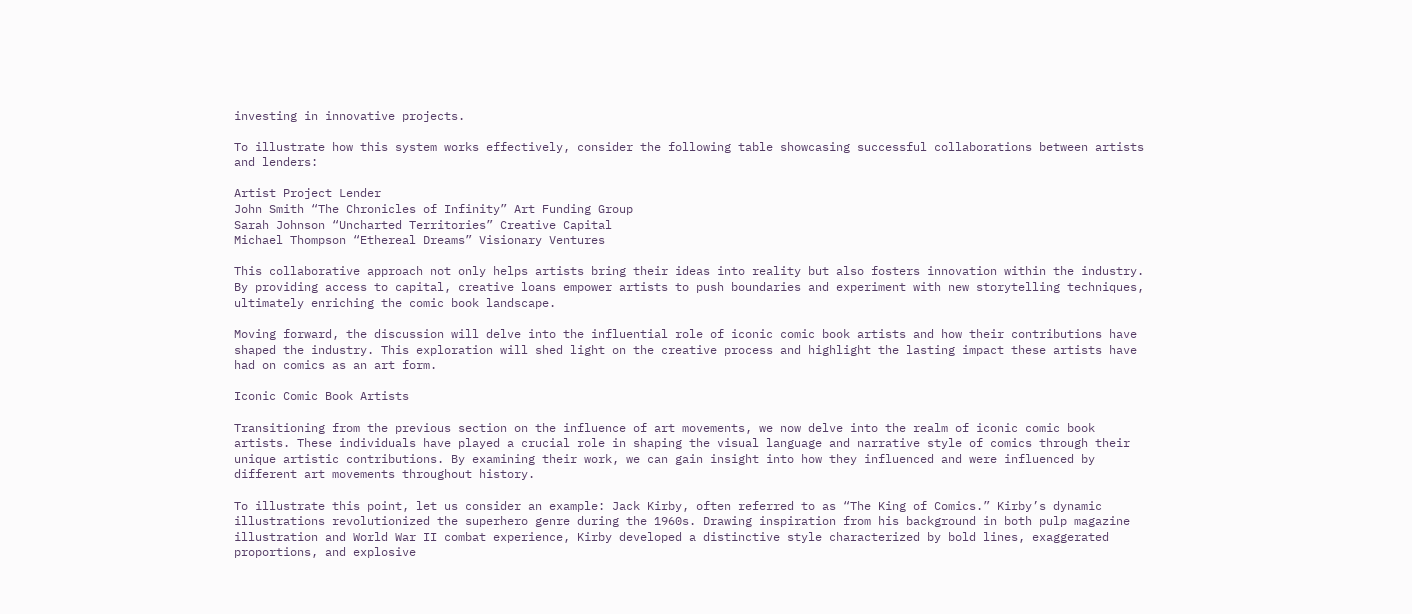investing in innovative projects.

To illustrate how this system works effectively, consider the following table showcasing successful collaborations between artists and lenders:

Artist Project Lender
John Smith “The Chronicles of Infinity” Art Funding Group
Sarah Johnson “Uncharted Territories” Creative Capital
Michael Thompson “Ethereal Dreams” Visionary Ventures

This collaborative approach not only helps artists bring their ideas into reality but also fosters innovation within the industry. By providing access to capital, creative loans empower artists to push boundaries and experiment with new storytelling techniques, ultimately enriching the comic book landscape.

Moving forward, the discussion will delve into the influential role of iconic comic book artists and how their contributions have shaped the industry. This exploration will shed light on the creative process and highlight the lasting impact these artists have had on comics as an art form.

Iconic Comic Book Artists

Transitioning from the previous section on the influence of art movements, we now delve into the realm of iconic comic book artists. These individuals have played a crucial role in shaping the visual language and narrative style of comics through their unique artistic contributions. By examining their work, we can gain insight into how they influenced and were influenced by different art movements throughout history.

To illustrate this point, let us consider an example: Jack Kirby, often referred to as “The King of Comics.” Kirby’s dynamic illustrations revolutionized the superhero genre during the 1960s. Drawing inspiration from his background in both pulp magazine illustration and World War II combat experience, Kirby developed a distinctive style characterized by bold lines, exaggerated proportions, and explosive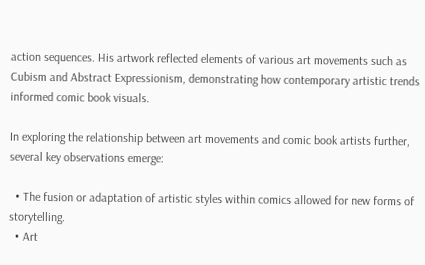action sequences. His artwork reflected elements of various art movements such as Cubism and Abstract Expressionism, demonstrating how contemporary artistic trends informed comic book visuals.

In exploring the relationship between art movements and comic book artists further, several key observations emerge:

  • The fusion or adaptation of artistic styles within comics allowed for new forms of storytelling.
  • Art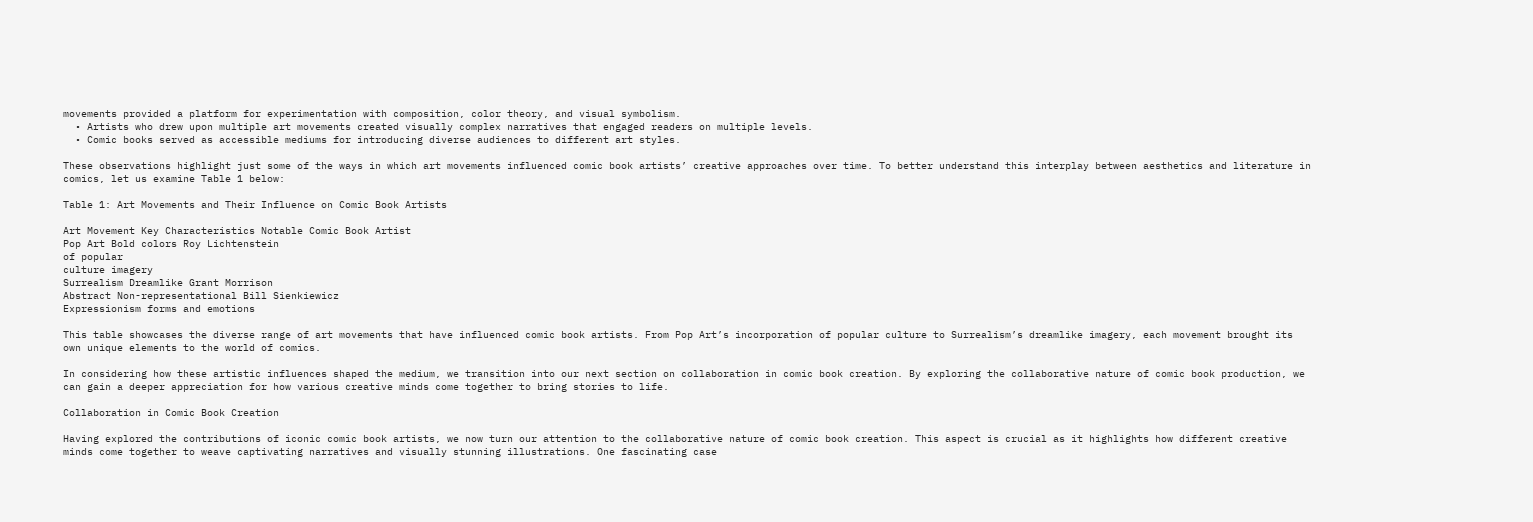movements provided a platform for experimentation with composition, color theory, and visual symbolism.
  • Artists who drew upon multiple art movements created visually complex narratives that engaged readers on multiple levels.
  • Comic books served as accessible mediums for introducing diverse audiences to different art styles.

These observations highlight just some of the ways in which art movements influenced comic book artists’ creative approaches over time. To better understand this interplay between aesthetics and literature in comics, let us examine Table 1 below:

Table 1: Art Movements and Their Influence on Comic Book Artists

Art Movement Key Characteristics Notable Comic Book Artist
Pop Art Bold colors Roy Lichtenstein
of popular
culture imagery
Surrealism Dreamlike Grant Morrison
Abstract Non-representational Bill Sienkiewicz
Expressionism forms and emotions

This table showcases the diverse range of art movements that have influenced comic book artists. From Pop Art’s incorporation of popular culture to Surrealism’s dreamlike imagery, each movement brought its own unique elements to the world of comics.

In considering how these artistic influences shaped the medium, we transition into our next section on collaboration in comic book creation. By exploring the collaborative nature of comic book production, we can gain a deeper appreciation for how various creative minds come together to bring stories to life.

Collaboration in Comic Book Creation

Having explored the contributions of iconic comic book artists, we now turn our attention to the collaborative nature of comic book creation. This aspect is crucial as it highlights how different creative minds come together to weave captivating narratives and visually stunning illustrations. One fascinating case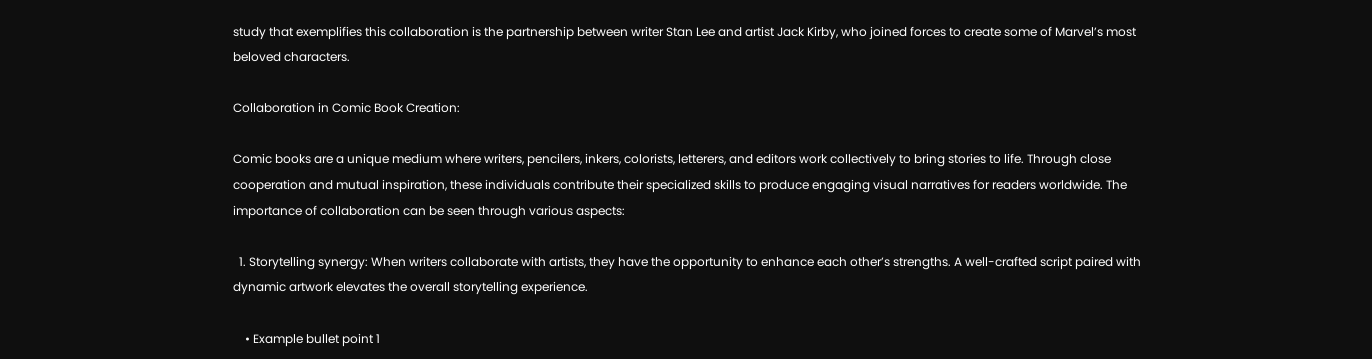study that exemplifies this collaboration is the partnership between writer Stan Lee and artist Jack Kirby, who joined forces to create some of Marvel’s most beloved characters.

Collaboration in Comic Book Creation:

Comic books are a unique medium where writers, pencilers, inkers, colorists, letterers, and editors work collectively to bring stories to life. Through close cooperation and mutual inspiration, these individuals contribute their specialized skills to produce engaging visual narratives for readers worldwide. The importance of collaboration can be seen through various aspects:

  1. Storytelling synergy: When writers collaborate with artists, they have the opportunity to enhance each other’s strengths. A well-crafted script paired with dynamic artwork elevates the overall storytelling experience.

    • Example bullet point 1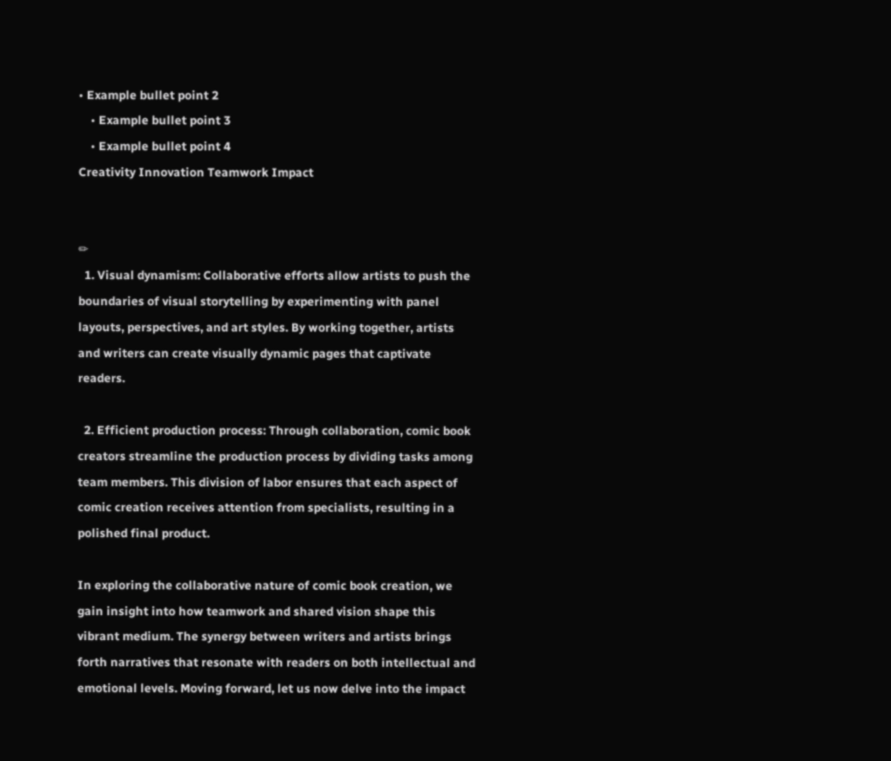• Example bullet point 2
    • Example bullet point 3
    • Example bullet point 4
Creativity Innovation Teamwork Impact


✏
  1. Visual dynamism: Collaborative efforts allow artists to push the boundaries of visual storytelling by experimenting with panel layouts, perspectives, and art styles. By working together, artists and writers can create visually dynamic pages that captivate readers.

  2. Efficient production process: Through collaboration, comic book creators streamline the production process by dividing tasks among team members. This division of labor ensures that each aspect of comic creation receives attention from specialists, resulting in a polished final product.

In exploring the collaborative nature of comic book creation, we gain insight into how teamwork and shared vision shape this vibrant medium. The synergy between writers and artists brings forth narratives that resonate with readers on both intellectual and emotional levels. Moving forward, let us now delve into the impact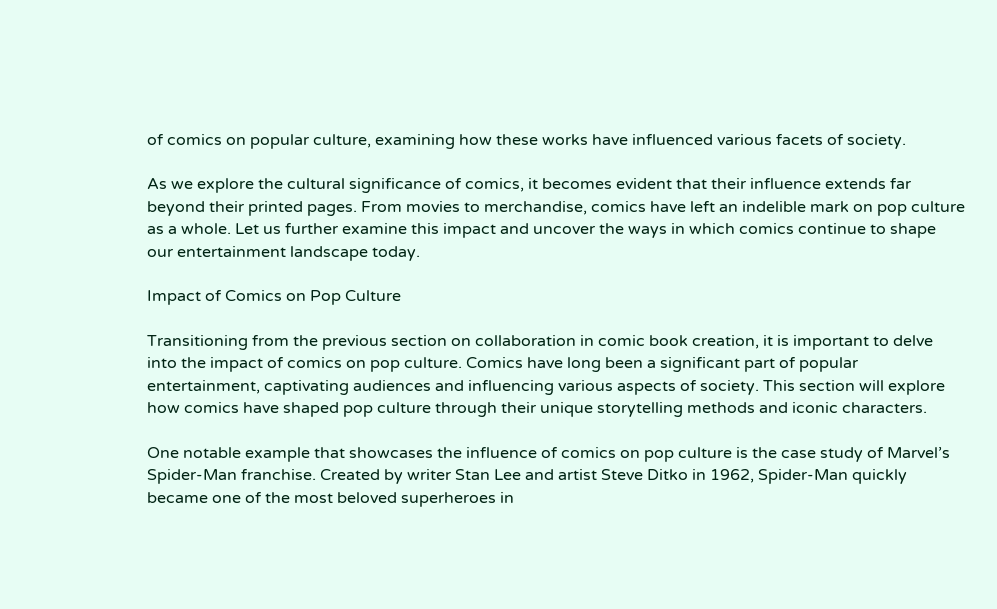of comics on popular culture, examining how these works have influenced various facets of society.

As we explore the cultural significance of comics, it becomes evident that their influence extends far beyond their printed pages. From movies to merchandise, comics have left an indelible mark on pop culture as a whole. Let us further examine this impact and uncover the ways in which comics continue to shape our entertainment landscape today.

Impact of Comics on Pop Culture

Transitioning from the previous section on collaboration in comic book creation, it is important to delve into the impact of comics on pop culture. Comics have long been a significant part of popular entertainment, captivating audiences and influencing various aspects of society. This section will explore how comics have shaped pop culture through their unique storytelling methods and iconic characters.

One notable example that showcases the influence of comics on pop culture is the case study of Marvel’s Spider-Man franchise. Created by writer Stan Lee and artist Steve Ditko in 1962, Spider-Man quickly became one of the most beloved superheroes in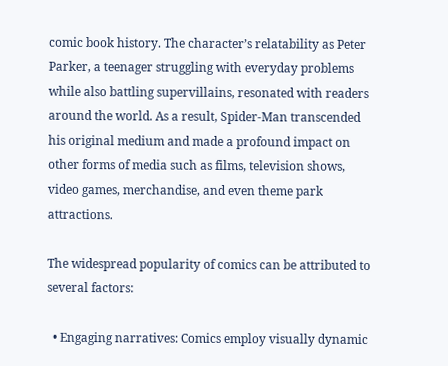comic book history. The character’s relatability as Peter Parker, a teenager struggling with everyday problems while also battling supervillains, resonated with readers around the world. As a result, Spider-Man transcended his original medium and made a profound impact on other forms of media such as films, television shows, video games, merchandise, and even theme park attractions.

The widespread popularity of comics can be attributed to several factors:

  • Engaging narratives: Comics employ visually dynamic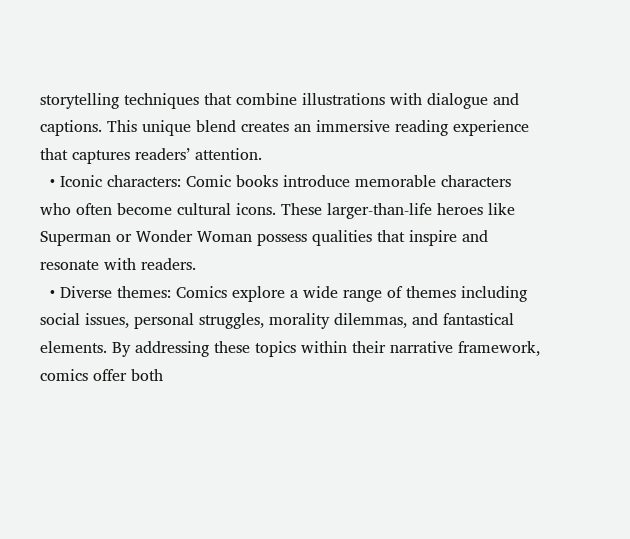storytelling techniques that combine illustrations with dialogue and captions. This unique blend creates an immersive reading experience that captures readers’ attention.
  • Iconic characters: Comic books introduce memorable characters who often become cultural icons. These larger-than-life heroes like Superman or Wonder Woman possess qualities that inspire and resonate with readers.
  • Diverse themes: Comics explore a wide range of themes including social issues, personal struggles, morality dilemmas, and fantastical elements. By addressing these topics within their narrative framework, comics offer both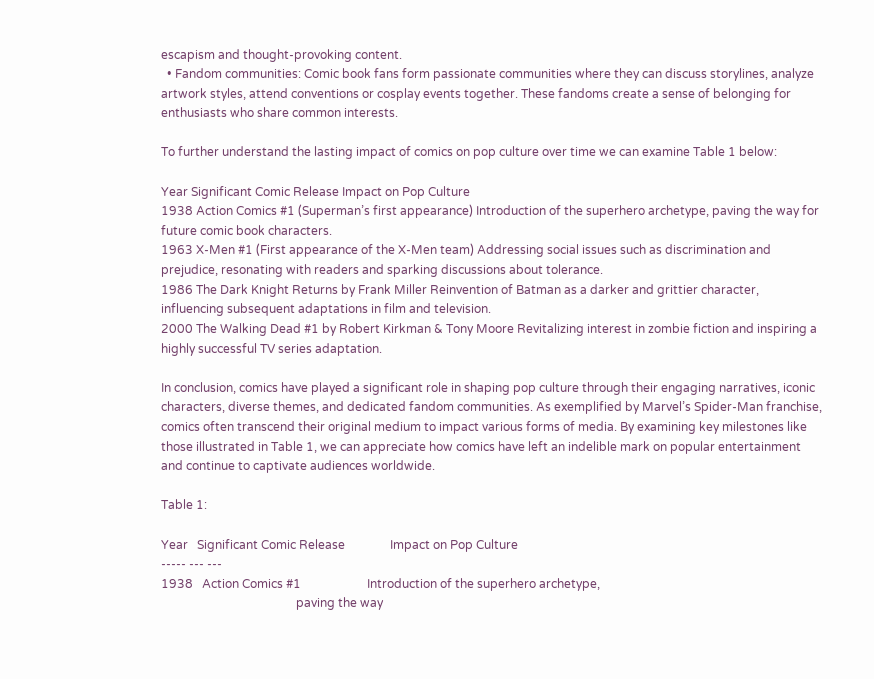escapism and thought-provoking content.
  • Fandom communities: Comic book fans form passionate communities where they can discuss storylines, analyze artwork styles, attend conventions or cosplay events together. These fandoms create a sense of belonging for enthusiasts who share common interests.

To further understand the lasting impact of comics on pop culture over time we can examine Table 1 below:

Year Significant Comic Release Impact on Pop Culture
1938 Action Comics #1 (Superman’s first appearance) Introduction of the superhero archetype, paving the way for future comic book characters.
1963 X-Men #1 (First appearance of the X-Men team) Addressing social issues such as discrimination and prejudice, resonating with readers and sparking discussions about tolerance.
1986 The Dark Knight Returns by Frank Miller Reinvention of Batman as a darker and grittier character, influencing subsequent adaptations in film and television.
2000 The Walking Dead #1 by Robert Kirkman & Tony Moore Revitalizing interest in zombie fiction and inspiring a highly successful TV series adaptation.

In conclusion, comics have played a significant role in shaping pop culture through their engaging narratives, iconic characters, diverse themes, and dedicated fandom communities. As exemplified by Marvel’s Spider-Man franchise, comics often transcend their original medium to impact various forms of media. By examining key milestones like those illustrated in Table 1, we can appreciate how comics have left an indelible mark on popular entertainment and continue to captivate audiences worldwide.

Table 1:

Year   Significant Comic Release               Impact on Pop Culture
----- --- ---
1938   Action Comics #1                      Introduction of the superhero archetype,
                                             paving the way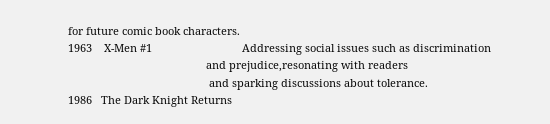for future comic book characters.
1963    X-Men #1                              Addressing social issues such as discrimination
                                              and prejudice,resonating with readers
                                               and sparking discussions about tolerance.
1986   The Dark Knight Returns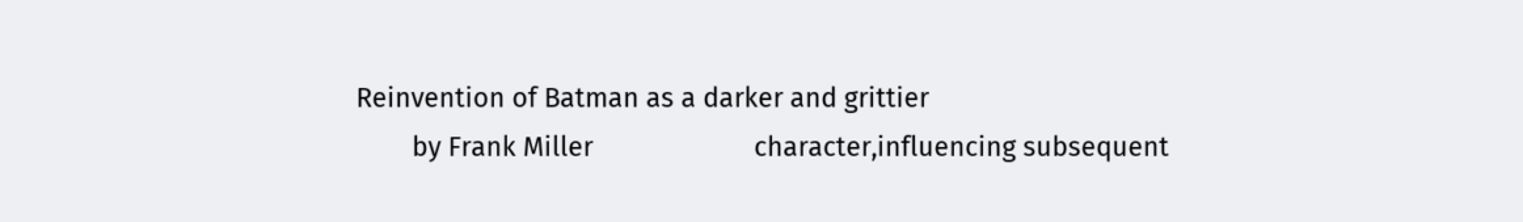Reinvention of Batman as a darker and grittier
        by Frank Miller                       character,influencing subsequent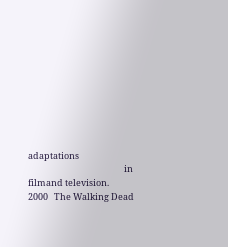adaptations
                                                in filmand television.
2000   The Walking Dead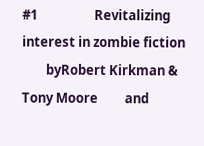#1                   Revitalizing interest in zombie fiction
        byRobert Kirkman & Tony Moore         and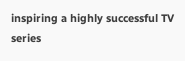inspiring a highly successful TV series